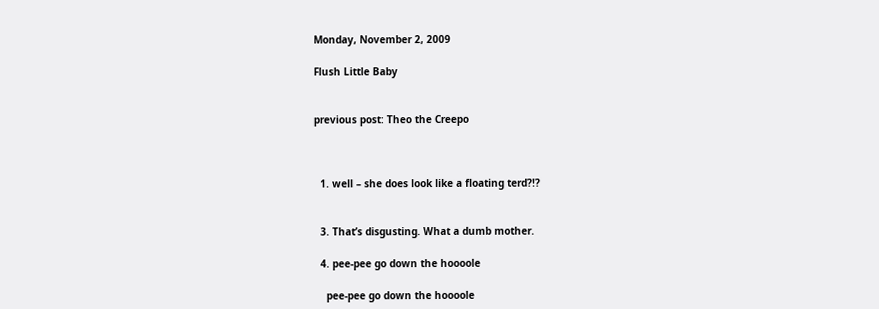Monday, November 2, 2009

Flush Little Baby


previous post: Theo the Creepo



  1. well – she does look like a floating terd?!?


  3. That’s disgusting. What a dumb mother.

  4. pee-pee go down the hoooole

    pee-pee go down the hoooole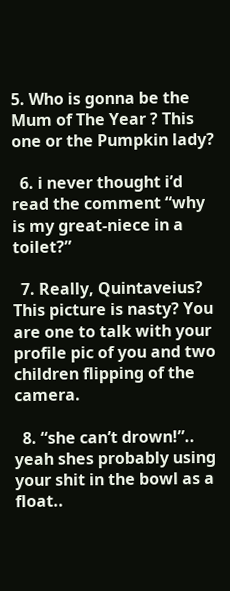5. Who is gonna be the Mum of The Year ? This one or the Pumpkin lady?

  6. i never thought i’d read the comment “why is my great-niece in a toilet?”

  7. Really, Quintaveius? This picture is nasty? You are one to talk with your profile pic of you and two children flipping of the camera.

  8. “she can’t drown!”.. yeah shes probably using your shit in the bowl as a float..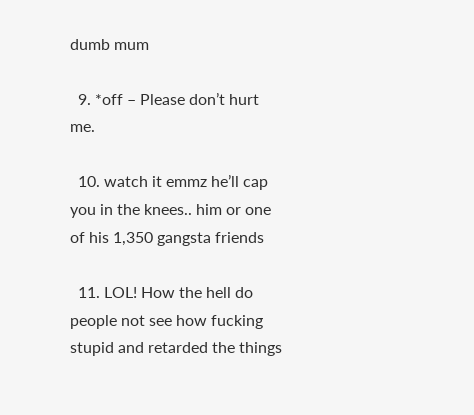dumb mum

  9. *off – Please don’t hurt me.

  10. watch it emmz he’ll cap you in the knees.. him or one of his 1,350 gangsta friends

  11. LOL! How the hell do people not see how fucking stupid and retarded the things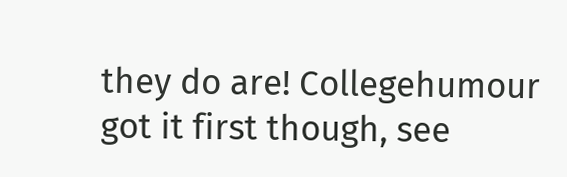they do are! Collegehumour got it first though, see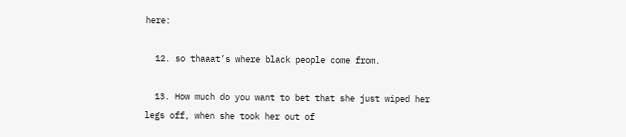here:

  12. so thaaat’s where black people come from.

  13. How much do you want to bet that she just wiped her legs off, when she took her out of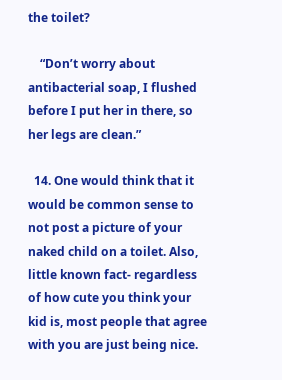the toilet?

    “Don’t worry about antibacterial soap, I flushed before I put her in there, so her legs are clean.”

  14. One would think that it would be common sense to not post a picture of your naked child on a toilet. Also, little known fact- regardless of how cute you think your kid is, most people that agree with you are just being nice.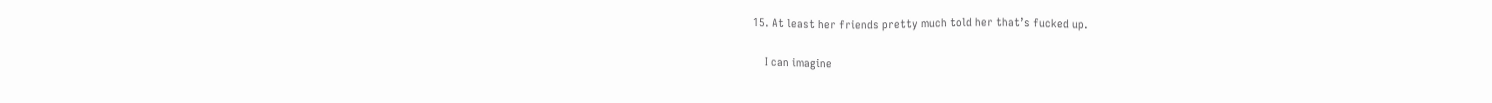15. At least her friends pretty much told her that’s fucked up.

    I can imagine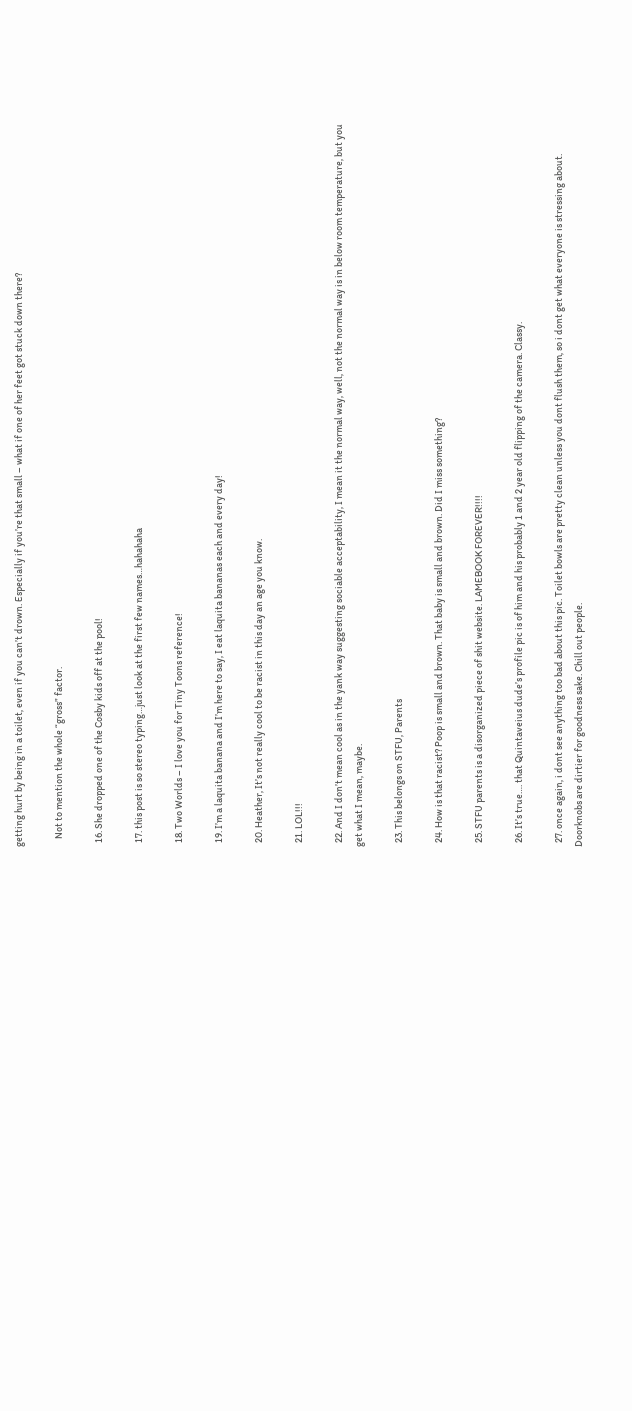getting hurt by being in a toilet, even if you can’t drown. Especially if you’re that small – what if one of her feet got stuck down there?

    Not to mention the whole “gross” factor.

  16. She dropped one of the Cosby kids off at the pool!

  17. this post is so stereo typing…just look at the first few names…hahahaha

  18. Two Worlds – I love you for Tiny Toons reference!

  19. I’m a laquita banana and I’m here to say, I eat laquita bananas each and every day!

  20. Heather, It’s not really cool to be racist in this day an age you know.

  21. LOL!!!

  22. And I don’t mean cool as in the yank way suggesting sociable acceptability, I mean it the normal way, well, not the normal way is in below room temperature, but you get what I mean, maybe.

  23. This belongs on STFU, Parents

  24. How is that racist? Poop is small and brown. That baby is small and brown. Did I miss something?

  25. STFU parents is a disorganized piece of shit website. LAMEBOOK FOREVER!!!!

  26. It’s true…. that Quintaveius dude’s profile pic is of him and his probably 1 and 2 year old flipping of the camera. Classy.

  27. once again, i dont see anything too bad about this pic. Toilet bowls are pretty clean unless you dont flush them, so i dont get what everyone is stressing about. Doorknobs are dirtier for goodness sake. Chill out people.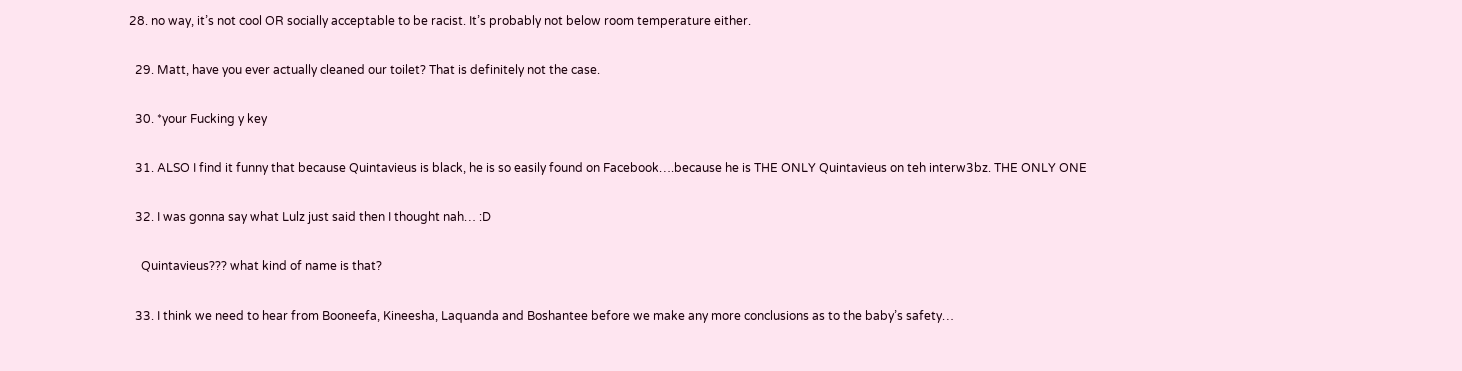28. no way, it’s not cool OR socially acceptable to be racist. It’s probably not below room temperature either.

  29. Matt, have you ever actually cleaned our toilet? That is definitely not the case.

  30. *your Fucking y key

  31. ALSO I find it funny that because Quintavieus is black, he is so easily found on Facebook….because he is THE ONLY Quintavieus on teh interw3bz. THE ONLY ONE

  32. I was gonna say what Lulz just said then I thought nah… :D

    Quintavieus??? what kind of name is that?

  33. I think we need to hear from Booneefa, Kineesha, Laquanda and Boshantee before we make any more conclusions as to the baby’s safety…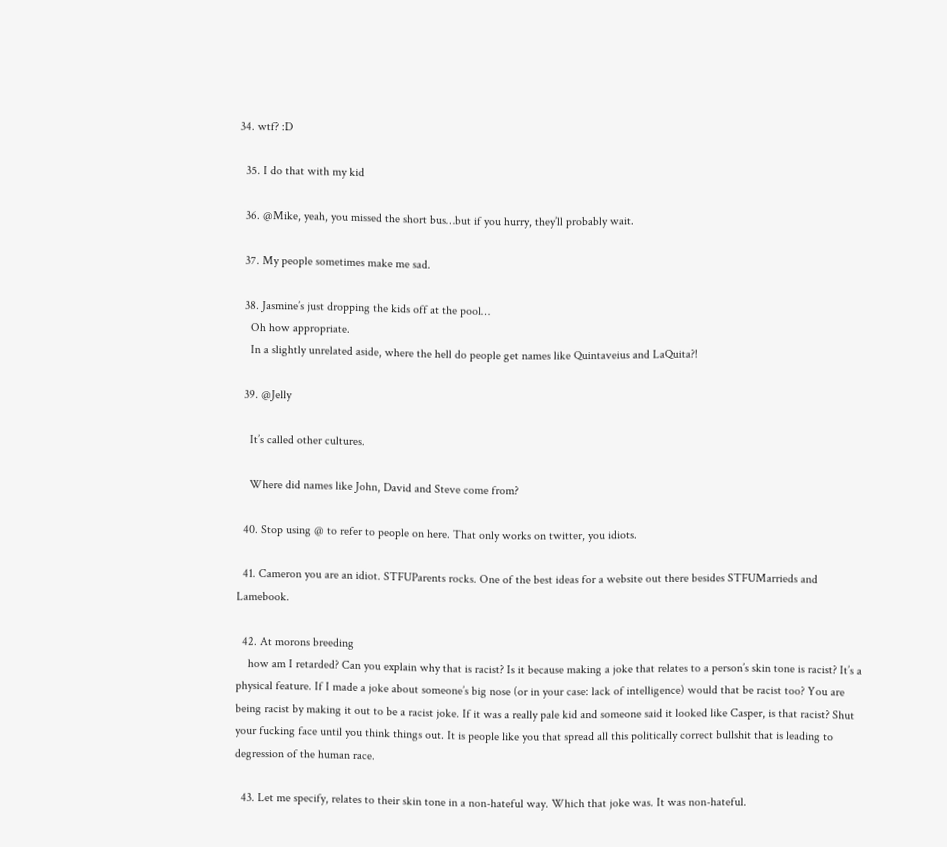34. wtf? :D

  35. I do that with my kid

  36. @Mike, yeah, you missed the short bus…but if you hurry, they’ll probably wait.

  37. My people sometimes make me sad.

  38. Jasmine’s just dropping the kids off at the pool…
    Oh how appropriate.
    In a slightly unrelated aside, where the hell do people get names like Quintaveius and LaQuita?!

  39. @Jelly

    It’s called other cultures.

    Where did names like John, David and Steve come from?

  40. Stop using @ to refer to people on here. That only works on twitter, you idiots.

  41. Cameron you are an idiot. STFUParents rocks. One of the best ideas for a website out there besides STFUMarrieds and Lamebook.

  42. At morons breeding
    how am I retarded? Can you explain why that is racist? Is it because making a joke that relates to a person’s skin tone is racist? It’s a physical feature. If I made a joke about someone’s big nose (or in your case: lack of intelligence) would that be racist too? You are being racist by making it out to be a racist joke. If it was a really pale kid and someone said it looked like Casper, is that racist? Shut your fucking face until you think things out. It is people like you that spread all this politically correct bullshit that is leading to degression of the human race.

  43. Let me specify, relates to their skin tone in a non-hateful way. Which that joke was. It was non-hateful.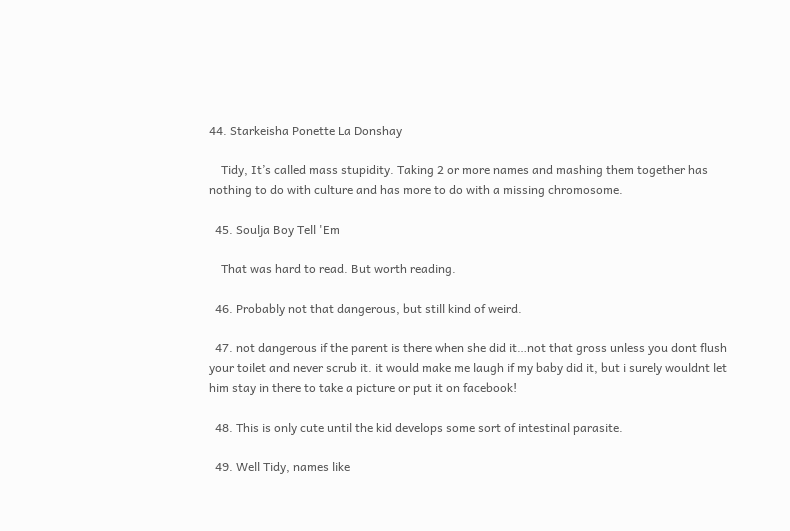44. Starkeisha Ponette La Donshay

    Tidy, It’s called mass stupidity. Taking 2 or more names and mashing them together has nothing to do with culture and has more to do with a missing chromosome.

  45. Soulja Boy Tell 'Em

    That was hard to read. But worth reading.

  46. Probably not that dangerous, but still kind of weird.

  47. not dangerous if the parent is there when she did it…not that gross unless you dont flush your toilet and never scrub it. it would make me laugh if my baby did it, but i surely wouldnt let him stay in there to take a picture or put it on facebook!

  48. This is only cute until the kid develops some sort of intestinal parasite.

  49. Well Tidy, names like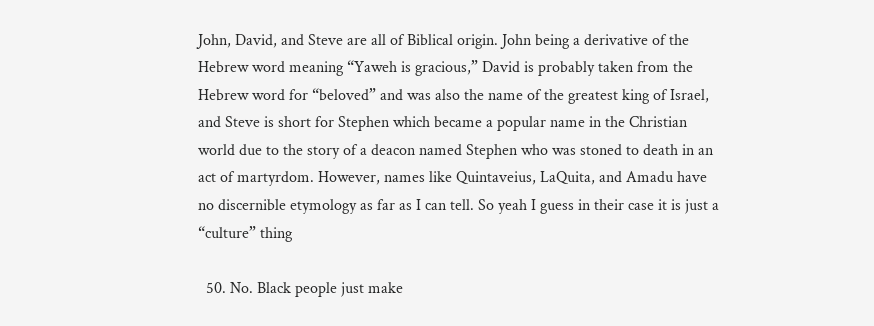John, David, and Steve are all of Biblical origin. John being a derivative of the Hebrew word meaning “Yaweh is gracious,” David is probably taken from the Hebrew word for “beloved” and was also the name of the greatest king of Israel, and Steve is short for Stephen which became a popular name in the Christian world due to the story of a deacon named Stephen who was stoned to death in an act of martyrdom. However, names like Quintaveius, LaQuita, and Amadu have no discernible etymology as far as I can tell. So yeah I guess in their case it is just a “culture” thing

  50. No. Black people just make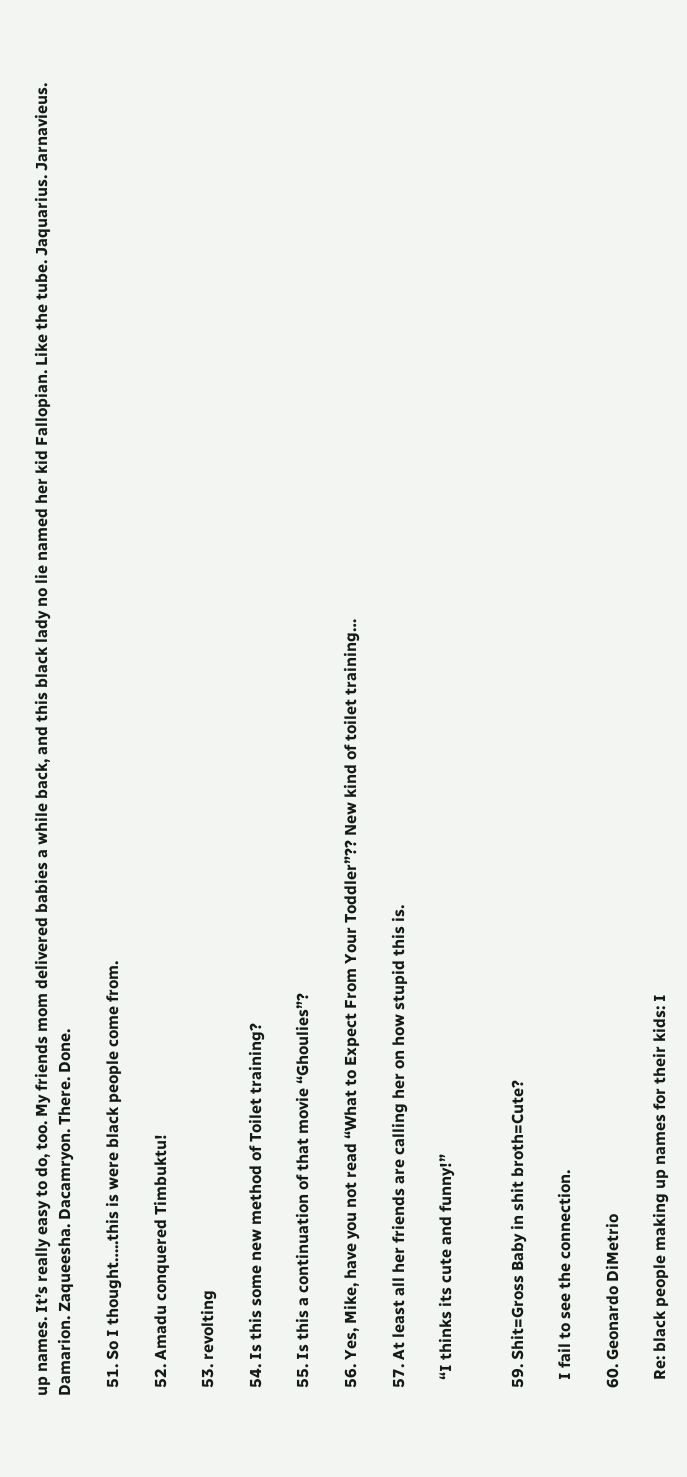up names. It’s really easy to do, too. My friends mom delivered babies a while back, and this black lady no lie named her kid Fallopian. Like the tube. Jaquarius. Jarnavieus. Damarion. Zaqueesha. Dacamryon. There. Done.

  51. So I thought…..this is were black people come from.

  52. Amadu conquered Timbuktu!

  53. revolting

  54. Is this some new method of Toilet training?

  55. Is this a continuation of that movie “Ghoulies”?

  56. Yes, Mike, have you not read “What to Expect From Your Toddler”?? New kind of toilet training…

  57. At least all her friends are calling her on how stupid this is.

    “I thinks its cute and funny!”


  59. Shit=Gross Baby in shit broth=Cute?

    I fail to see the connection.

  60. Geonardo DiMetrio

    Re: black people making up names for their kids: I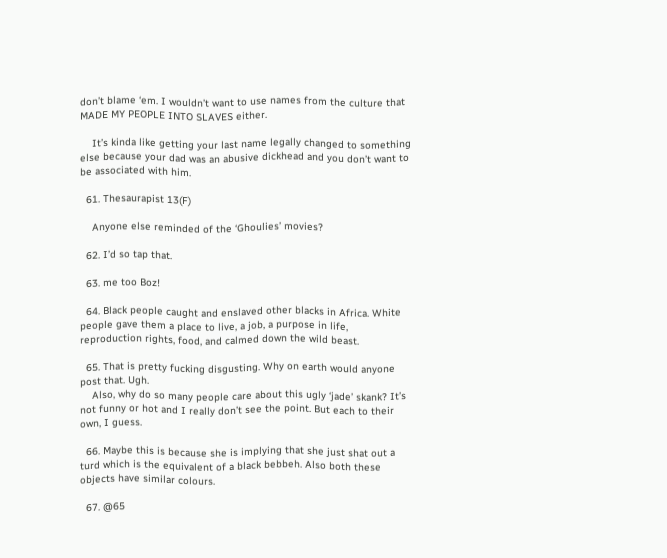don’t blame ‘em. I wouldn’t want to use names from the culture that MADE MY PEOPLE INTO SLAVES either.

    It’s kinda like getting your last name legally changed to something else because your dad was an abusive dickhead and you don’t want to be associated with him.

  61. Thesaurapist 13(F)

    Anyone else reminded of the ‘Ghoulies’ movies?

  62. I’d so tap that.

  63. me too Boz!

  64. Black people caught and enslaved other blacks in Africa. White people gave them a place to live, a job, a purpose in life, reproduction rights, food, and calmed down the wild beast.

  65. That is pretty fucking disgusting. Why on earth would anyone post that. Ugh.
    Also, why do so many people care about this ugly ‘jade’ skank? It’s not funny or hot and I really don’t see the point. But each to their own, I guess.

  66. Maybe this is because she is implying that she just shat out a turd which is the equivalent of a black bebbeh. Also both these objects have similar colours.

  67. @65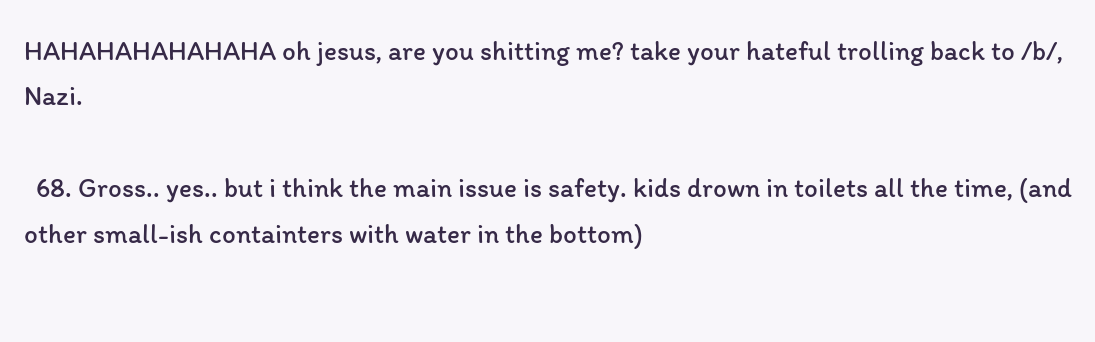HAHAHAHAHAHAHA oh jesus, are you shitting me? take your hateful trolling back to /b/, Nazi.

  68. Gross.. yes.. but i think the main issue is safety. kids drown in toilets all the time, (and other small-ish containters with water in the bottom)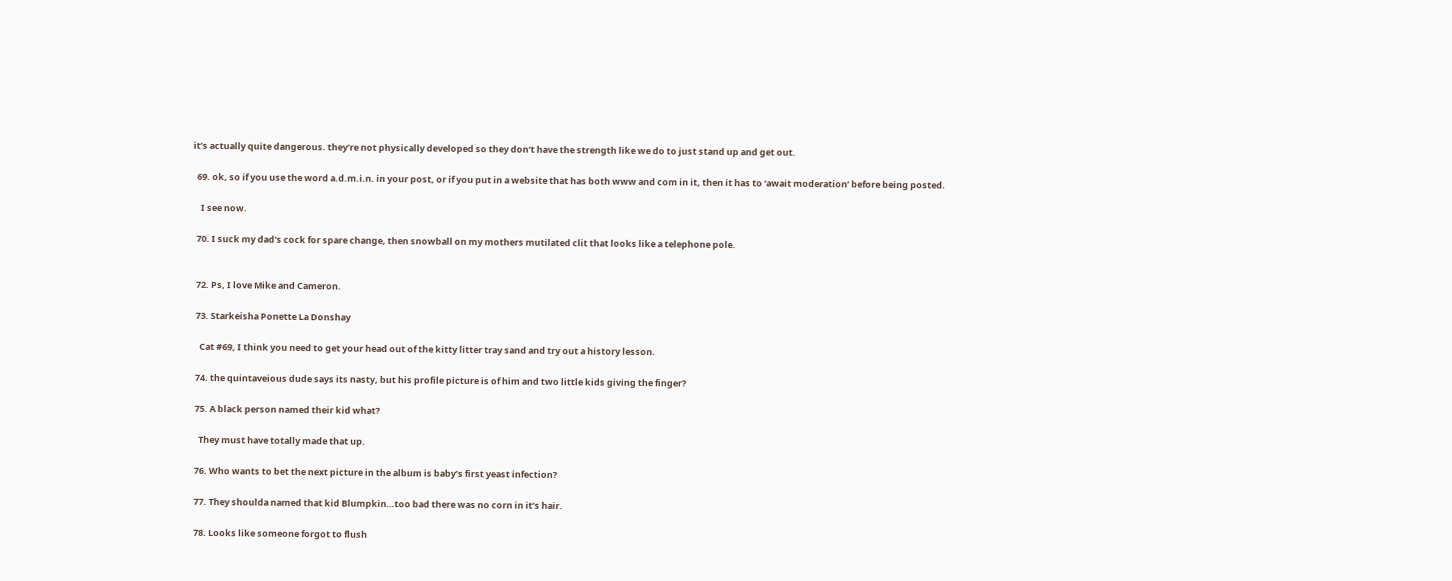it’s actually quite dangerous. they’re not physically developed so they don’t have the strength like we do to just stand up and get out.

  69. ok, so if you use the word a.d.m.i.n. in your post, or if you put in a website that has both www and com in it, then it has to ‘await moderation’ before being posted.

    I see now.

  70. I suck my dad’s cock for spare change, then snowball on my mothers mutilated clit that looks like a telephone pole.


  72. Ps, I love Mike and Cameron.

  73. Starkeisha Ponette La Donshay

    Cat #69, I think you need to get your head out of the kitty litter tray sand and try out a history lesson.

  74. the quintaveious dude says its nasty, but his profile picture is of him and two little kids giving the finger?

  75. A black person named their kid what?

    They must have totally made that up.

  76. Who wants to bet the next picture in the album is baby’s first yeast infection?

  77. They shoulda named that kid Blumpkin…too bad there was no corn in it’s hair.

  78. Looks like someone forgot to flush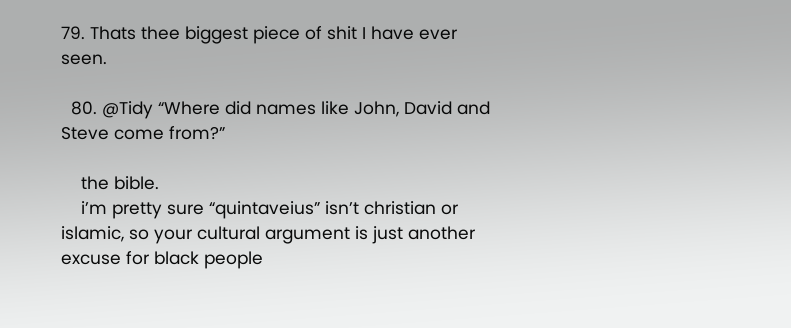79. Thats thee biggest piece of shit I have ever seen.

  80. @Tidy “Where did names like John, David and Steve come from?”

    the bible.
    i’m pretty sure “quintaveius” isn’t christian or islamic, so your cultural argument is just another excuse for black people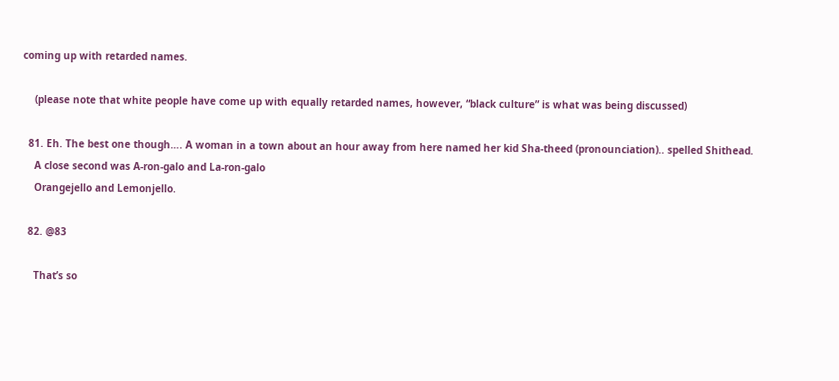coming up with retarded names.

    (please note that white people have come up with equally retarded names, however, “black culture” is what was being discussed)

  81. Eh. The best one though…. A woman in a town about an hour away from here named her kid Sha-theed (pronounciation).. spelled Shithead.
    A close second was A-ron-galo and La-ron-galo
    Orangejello and Lemonjello.

  82. @83

    That’s so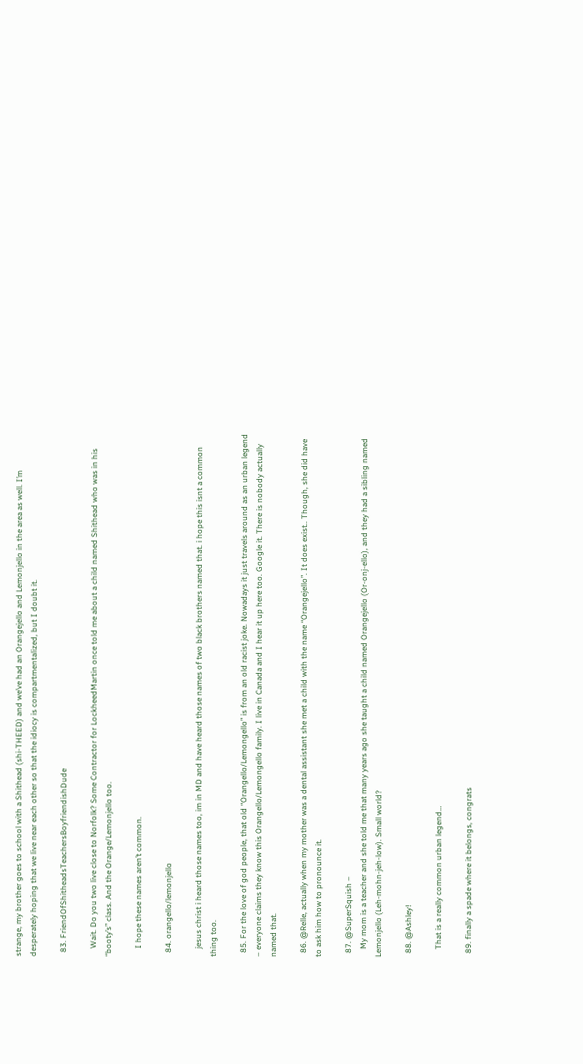strange, my brother goes to school with a Shithead (shi-THEED) and we’ve had an Orangejello and Lemonjello in the area as well. I’m desperately hoping that we live near each other so that the idiocy is compartmentalized, but I doubt it.

  83. FriendOfShitheadsTeachersBoyfriendishDude

    Wait. Do you two live close to Norfolk? Some Contractor for LockheedMartin once told me about a child named Shithead who was in his “booty’s” class. And the Orange/Lemonjello too.

    I hope these names aren’t common.

  84. orangello/lemonjello

    jesus christ i heard those names too, im in MD and have heard those names of two black brothers named that. i hope this isnt a common thing too.

  85. For the love of god people, that old “Orangello/Lemongello” is from an old racist joke. Nowadays it just travels around as an urban legend – everyone claims they know this Orangello/Lemongello family. I live in Canada and I hear it up here too. Google it. There is nobody actually named that.

  86. @Relle, actually when my mother was a dental assistant she met a child with the name “Orangejello”. It does exist.. Though, she did have to ask him how to pronounce it.

  87. @SuperSquish –
    My mom is a teacher and she told me that many years ago she taught a child named Orangejello (Or-onj-ello), and they had a sibling named Lemonjello (Leh-mohn-jeh-low). Small world?

  88. @Ashley!

    That is a really common urban legend…

  89. finally a spade where it belongs, congrats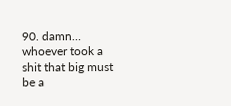90. damn… whoever took a shit that big must be a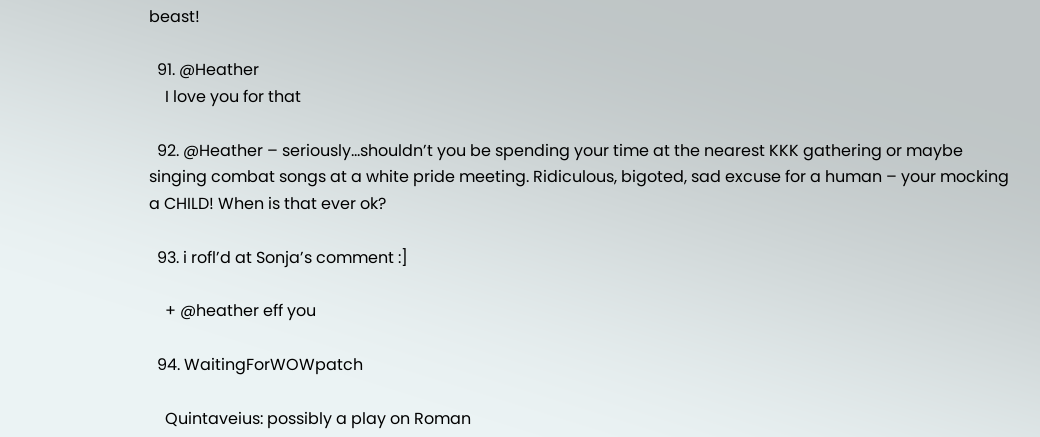beast!

  91. @Heather
    I love you for that

  92. @Heather – seriously…shouldn’t you be spending your time at the nearest KKK gathering or maybe singing combat songs at a white pride meeting. Ridiculous, bigoted, sad excuse for a human – your mocking a CHILD! When is that ever ok?

  93. i rofl’d at Sonja’s comment :]

    + @heather eff you

  94. WaitingForWOWpatch

    Quintaveius: possibly a play on Roman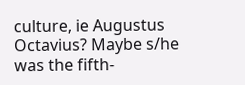culture, ie Augustus Octavius? Maybe s/he was the fifth-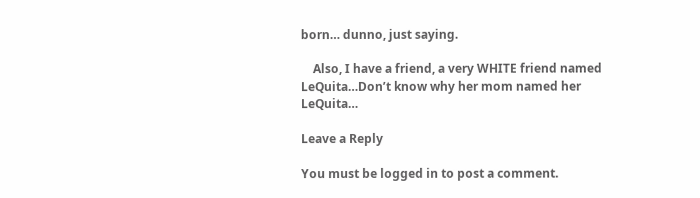born… dunno, just saying.

    Also, I have a friend, a very WHITE friend named LeQuita…Don’t know why her mom named her LeQuita…

Leave a Reply

You must be logged in to post a comment.